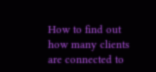How to find out how many clients are connected to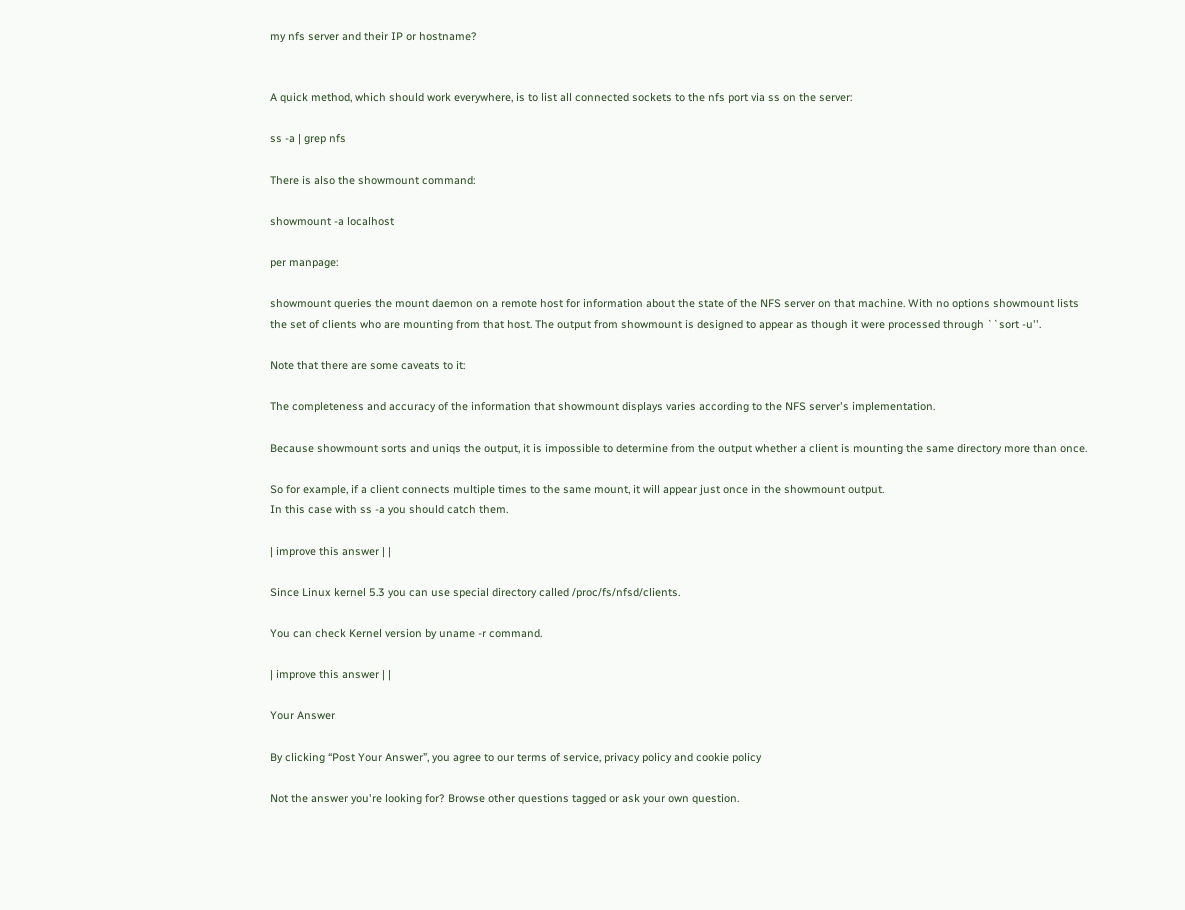my nfs server and their IP or hostname?


A quick method, which should work everywhere, is to list all connected sockets to the nfs port via ss on the server:

ss -a | grep nfs

There is also the showmount command:

showmount -a localhost

per manpage:

showmount queries the mount daemon on a remote host for information about the state of the NFS server on that machine. With no options showmount lists the set of clients who are mounting from that host. The output from showmount is designed to appear as though it were processed through ``sort -u''.

Note that there are some caveats to it:

The completeness and accuracy of the information that showmount displays varies according to the NFS server's implementation.

Because showmount sorts and uniqs the output, it is impossible to determine from the output whether a client is mounting the same directory more than once.

So for example, if a client connects multiple times to the same mount, it will appear just once in the showmount output.
In this case with ss -a you should catch them.

| improve this answer | |

Since Linux kernel 5.3 you can use special directory called /proc/fs/nfsd/clients.

You can check Kernel version by uname -r command.

| improve this answer | |

Your Answer

By clicking “Post Your Answer”, you agree to our terms of service, privacy policy and cookie policy

Not the answer you're looking for? Browse other questions tagged or ask your own question.